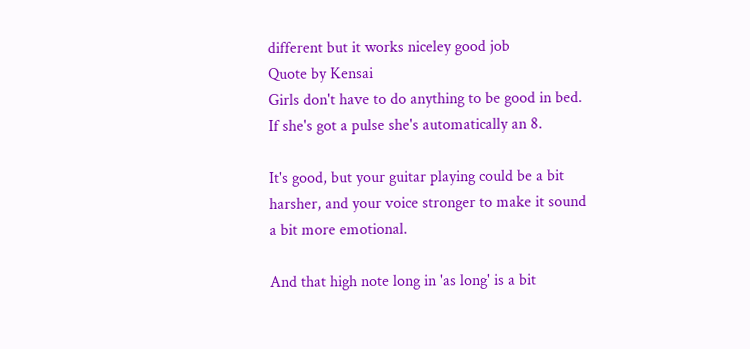different but it works niceley good job
Quote by Kensai
Girls don't have to do anything to be good in bed. If she's got a pulse she's automatically an 8.

It's good, but your guitar playing could be a bit harsher, and your voice stronger to make it sound a bit more emotional.

And that high note long in 'as long' is a bit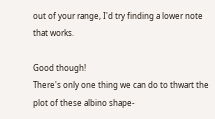out of your range, I'd try finding a lower note that works.

Good though!
There's only one thing we can do to thwart the plot of these albino shape-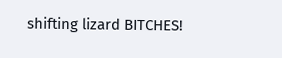shifting lizard BITCHES!